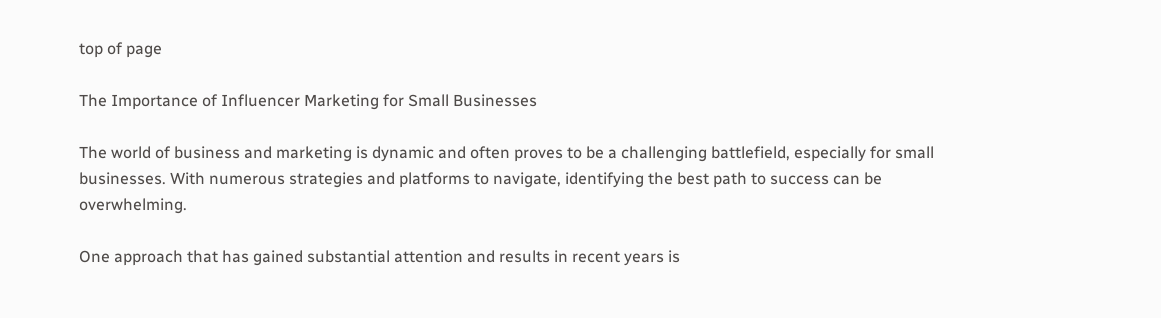top of page

The Importance of Influencer Marketing for Small Businesses

The world of business and marketing is dynamic and often proves to be a challenging battlefield, especially for small businesses. With numerous strategies and platforms to navigate, identifying the best path to success can be overwhelming.

One approach that has gained substantial attention and results in recent years is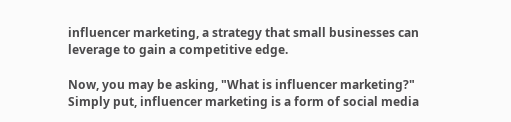influencer marketing, a strategy that small businesses can leverage to gain a competitive edge.

Now, you may be asking, "What is influencer marketing?" Simply put, influencer marketing is a form of social media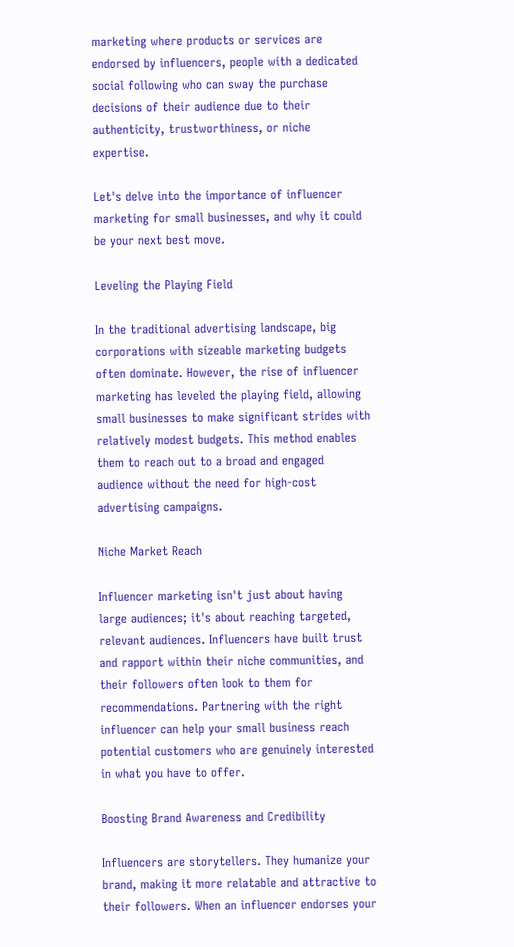marketing where products or services are endorsed by influencers, people with a dedicated social following who can sway the purchase decisions of their audience due to their authenticity, trustworthiness, or niche expertise.

Let's delve into the importance of influencer marketing for small businesses, and why it could be your next best move.

Leveling the Playing Field

In the traditional advertising landscape, big corporations with sizeable marketing budgets often dominate. However, the rise of influencer marketing has leveled the playing field, allowing small businesses to make significant strides with relatively modest budgets. This method enables them to reach out to a broad and engaged audience without the need for high-cost advertising campaigns.

Niche Market Reach

Influencer marketing isn't just about having large audiences; it's about reaching targeted, relevant audiences. Influencers have built trust and rapport within their niche communities, and their followers often look to them for recommendations. Partnering with the right influencer can help your small business reach potential customers who are genuinely interested in what you have to offer.

Boosting Brand Awareness and Credibility

Influencers are storytellers. They humanize your brand, making it more relatable and attractive to their followers. When an influencer endorses your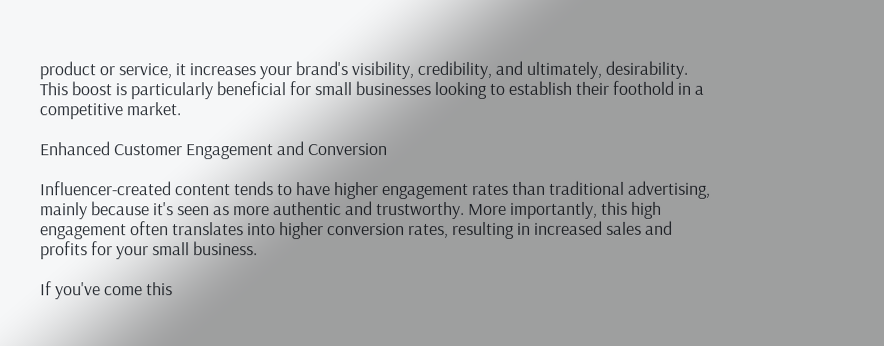product or service, it increases your brand's visibility, credibility, and ultimately, desirability. This boost is particularly beneficial for small businesses looking to establish their foothold in a competitive market.

Enhanced Customer Engagement and Conversion

Influencer-created content tends to have higher engagement rates than traditional advertising, mainly because it's seen as more authentic and trustworthy. More importantly, this high engagement often translates into higher conversion rates, resulting in increased sales and profits for your small business.

If you've come this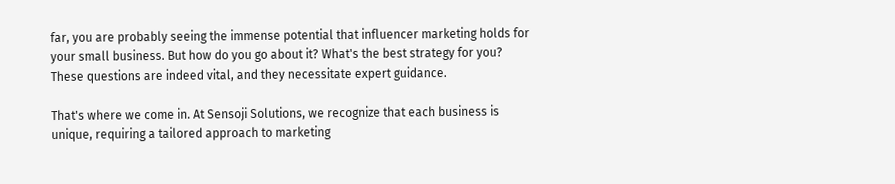far, you are probably seeing the immense potential that influencer marketing holds for your small business. But how do you go about it? What's the best strategy for you? These questions are indeed vital, and they necessitate expert guidance.

That's where we come in. At Sensoji Solutions, we recognize that each business is unique, requiring a tailored approach to marketing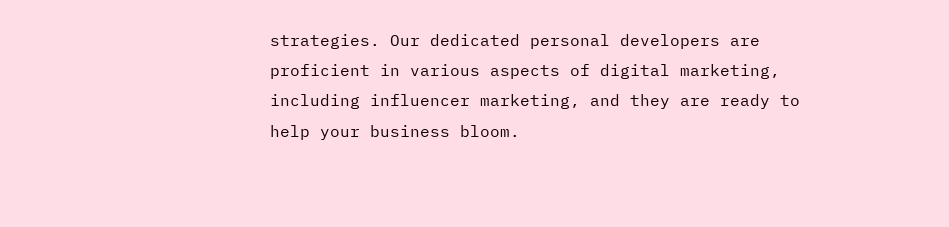strategies. Our dedicated personal developers are proficient in various aspects of digital marketing, including influencer marketing, and they are ready to help your business bloom.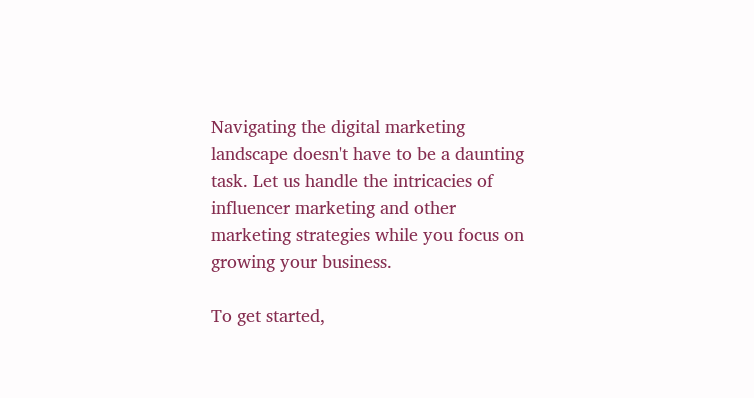Navigating the digital marketing landscape doesn't have to be a daunting task. Let us handle the intricacies of influencer marketing and other marketing strategies while you focus on growing your business.

To get started,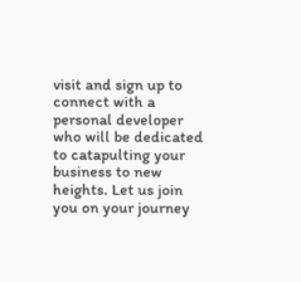visit and sign up to connect with a personal developer who will be dedicated to catapulting your business to new heights. Let us join you on your journey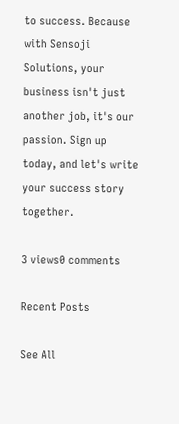to success. Because with Sensoji Solutions, your business isn't just another job, it's our passion. Sign up today, and let's write your success story together.

3 views0 comments

Recent Posts

See All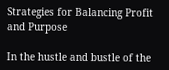Strategies for Balancing Profit and Purpose

In the hustle and bustle of the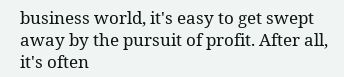business world, it's easy to get swept away by the pursuit of profit. After all, it's often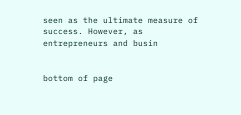seen as the ultimate measure of success. However, as entrepreneurs and busin


bottom of page